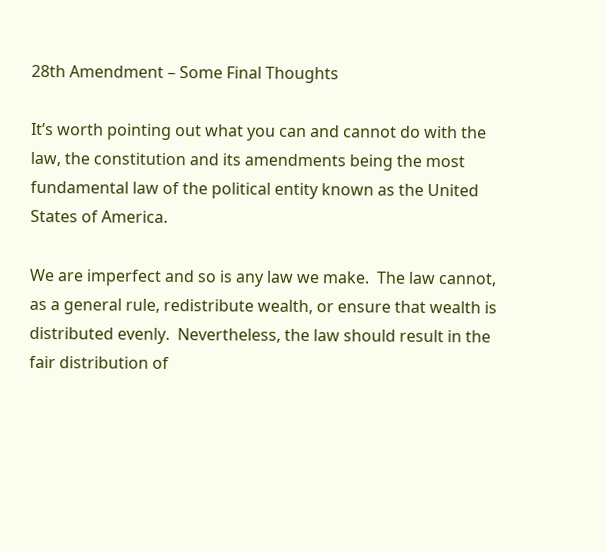28th Amendment – Some Final Thoughts

It’s worth pointing out what you can and cannot do with the law, the constitution and its amendments being the most fundamental law of the political entity known as the United States of America.

We are imperfect and so is any law we make.  The law cannot, as a general rule, redistribute wealth, or ensure that wealth is distributed evenly.  Nevertheless, the law should result in the fair distribution of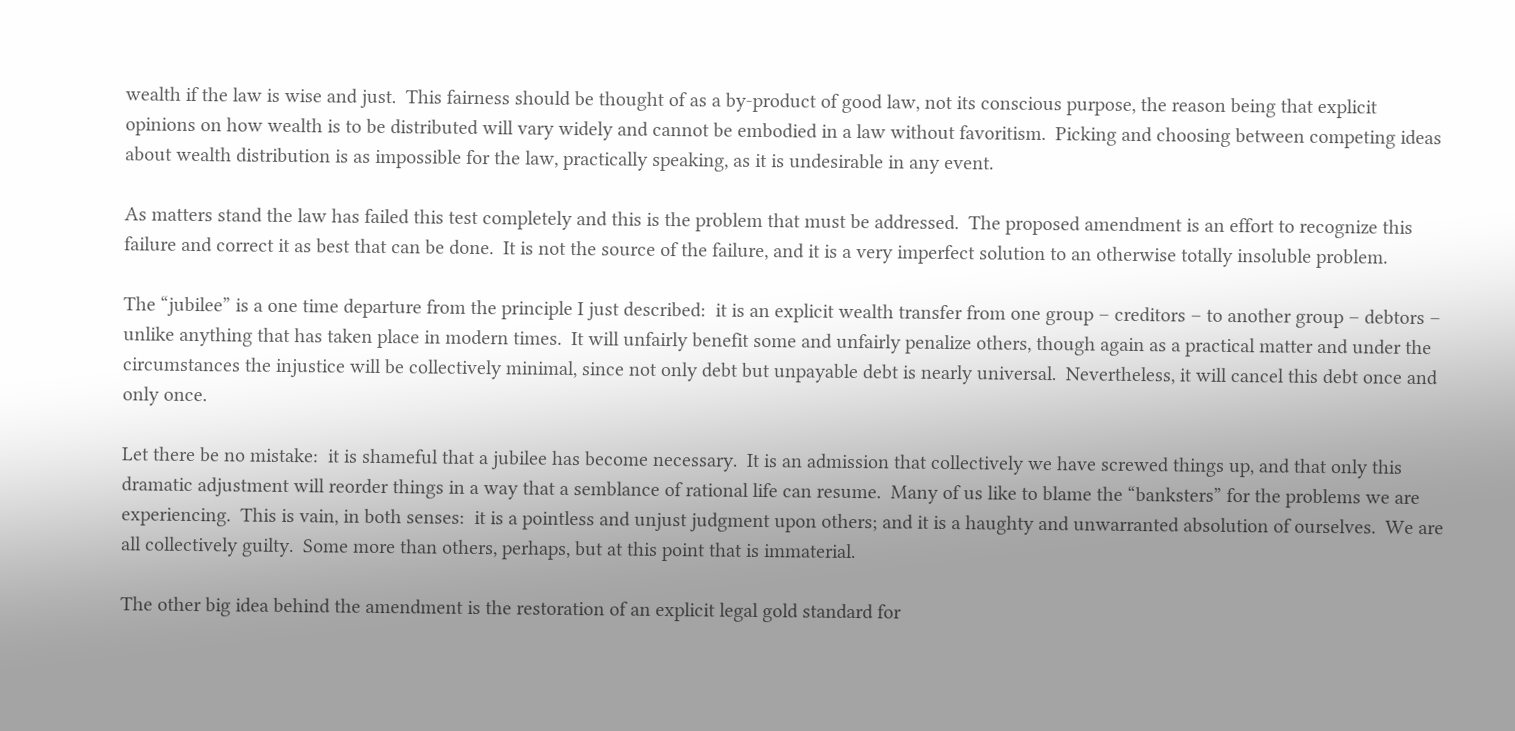wealth if the law is wise and just.  This fairness should be thought of as a by-product of good law, not its conscious purpose, the reason being that explicit opinions on how wealth is to be distributed will vary widely and cannot be embodied in a law without favoritism.  Picking and choosing between competing ideas about wealth distribution is as impossible for the law, practically speaking, as it is undesirable in any event.

As matters stand the law has failed this test completely and this is the problem that must be addressed.  The proposed amendment is an effort to recognize this failure and correct it as best that can be done.  It is not the source of the failure, and it is a very imperfect solution to an otherwise totally insoluble problem.

The “jubilee” is a one time departure from the principle I just described:  it is an explicit wealth transfer from one group – creditors – to another group – debtors – unlike anything that has taken place in modern times.  It will unfairly benefit some and unfairly penalize others, though again as a practical matter and under the circumstances the injustice will be collectively minimal, since not only debt but unpayable debt is nearly universal.  Nevertheless, it will cancel this debt once and only once.

Let there be no mistake:  it is shameful that a jubilee has become necessary.  It is an admission that collectively we have screwed things up, and that only this dramatic adjustment will reorder things in a way that a semblance of rational life can resume.  Many of us like to blame the “banksters” for the problems we are experiencing.  This is vain, in both senses:  it is a pointless and unjust judgment upon others; and it is a haughty and unwarranted absolution of ourselves.  We are all collectively guilty.  Some more than others, perhaps, but at this point that is immaterial.

The other big idea behind the amendment is the restoration of an explicit legal gold standard for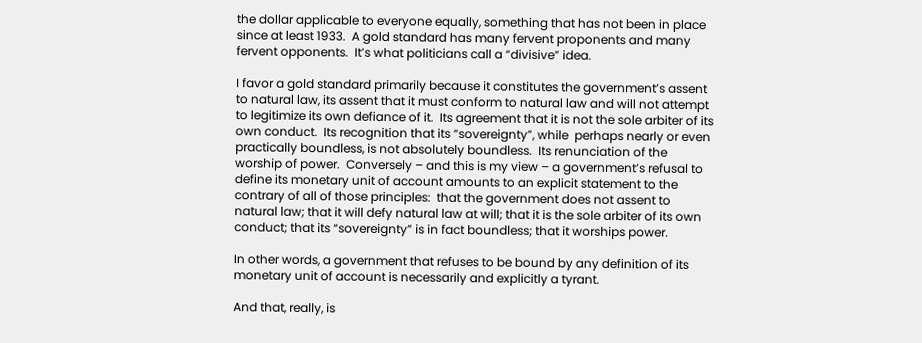the dollar applicable to everyone equally, something that has not been in place since at least 1933.  A gold standard has many fervent proponents and many fervent opponents.  It’s what politicians call a “divisive” idea.

I favor a gold standard primarily because it constitutes the government’s assent to natural law, its assent that it must conform to natural law and will not attempt to legitimize its own defiance of it.  Its agreement that it is not the sole arbiter of its own conduct.  Its recognition that its “sovereignty”, while  perhaps nearly or even practically boundless, is not absolutely boundless.  Its renunciation of the worship of power.  Conversely – and this is my view – a government’s refusal to define its monetary unit of account amounts to an explicit statement to the contrary of all of those principles:  that the government does not assent to natural law; that it will defy natural law at will; that it is the sole arbiter of its own conduct; that its “sovereignty” is in fact boundless; that it worships power.

In other words, a government that refuses to be bound by any definition of its monetary unit of account is necessarily and explicitly a tyrant.

And that, really, is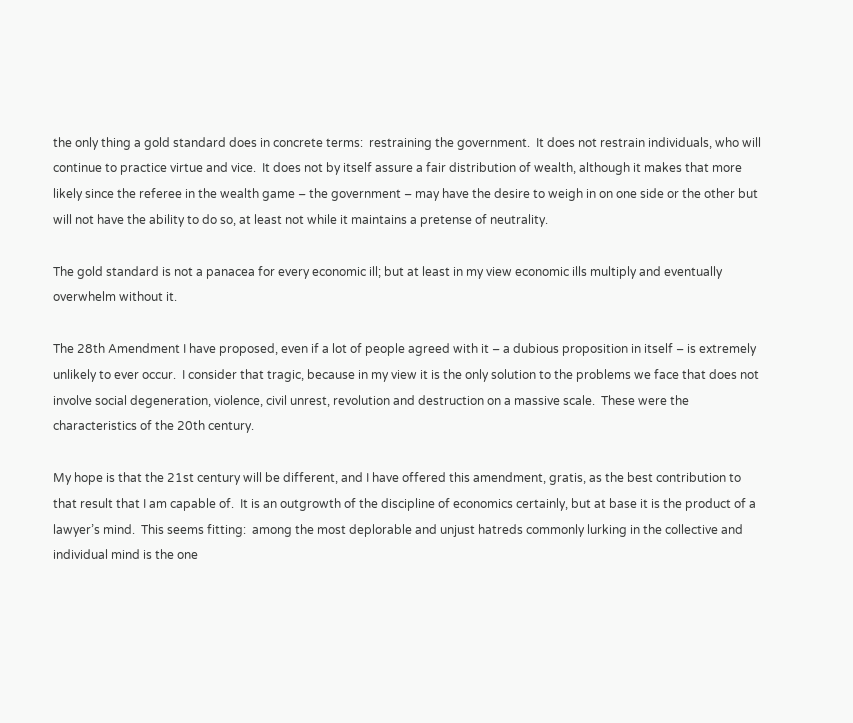the only thing a gold standard does in concrete terms:  restraining the government.  It does not restrain individuals, who will continue to practice virtue and vice.  It does not by itself assure a fair distribution of wealth, although it makes that more likely since the referee in the wealth game – the government – may have the desire to weigh in on one side or the other but will not have the ability to do so, at least not while it maintains a pretense of neutrality.

The gold standard is not a panacea for every economic ill; but at least in my view economic ills multiply and eventually overwhelm without it.

The 28th Amendment I have proposed, even if a lot of people agreed with it – a dubious proposition in itself – is extremely unlikely to ever occur.  I consider that tragic, because in my view it is the only solution to the problems we face that does not involve social degeneration, violence, civil unrest, revolution and destruction on a massive scale.  These were the characteristics of the 20th century.

My hope is that the 21st century will be different, and I have offered this amendment, gratis, as the best contribution to that result that I am capable of.  It is an outgrowth of the discipline of economics certainly, but at base it is the product of a lawyer’s mind.  This seems fitting:  among the most deplorable and unjust hatreds commonly lurking in the collective and individual mind is the one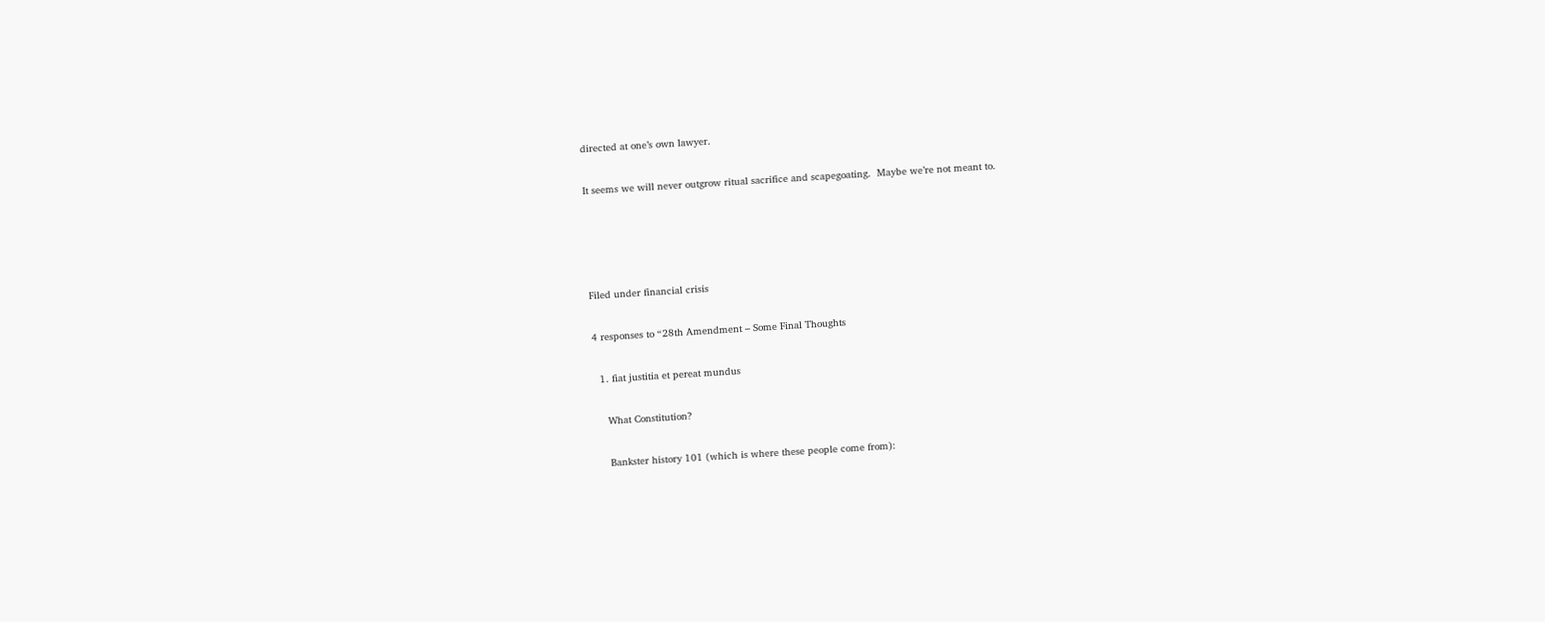directed at one’s own lawyer.

It seems we will never outgrow ritual sacrifice and scapegoating.  Maybe we’re not meant to.




Filed under financial crisis

4 responses to “28th Amendment – Some Final Thoughts

  1. fiat justitia et pereat mundus

    What Constitution?

    Bankster history 101 (which is where these people come from):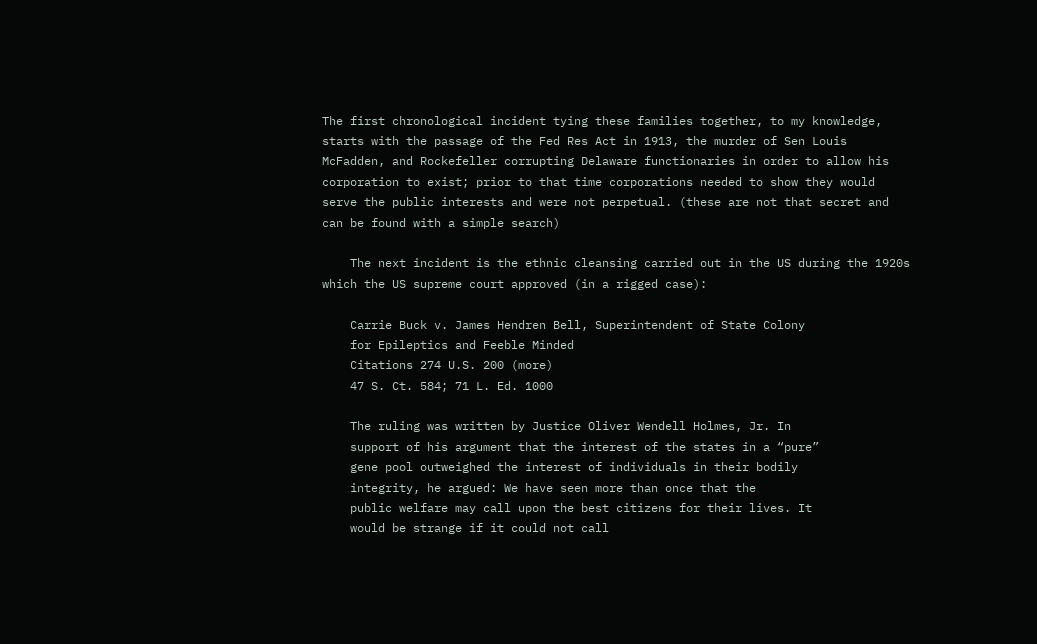The first chronological incident tying these families together, to my knowledge, starts with the passage of the Fed Res Act in 1913, the murder of Sen Louis McFadden, and Rockefeller corrupting Delaware functionaries in order to allow his corporation to exist; prior to that time corporations needed to show they would serve the public interests and were not perpetual. (these are not that secret and can be found with a simple search)

    The next incident is the ethnic cleansing carried out in the US during the 1920s which the US supreme court approved (in a rigged case):

    Carrie Buck v. James Hendren Bell, Superintendent of State Colony
    for Epileptics and Feeble Minded
    Citations 274 U.S. 200 (more)
    47 S. Ct. 584; 71 L. Ed. 1000

    The ruling was written by Justice Oliver Wendell Holmes, Jr. In
    support of his argument that the interest of the states in a “pure”
    gene pool outweighed the interest of individuals in their bodily
    integrity, he argued: We have seen more than once that the
    public welfare may call upon the best citizens for their lives. It
    would be strange if it could not call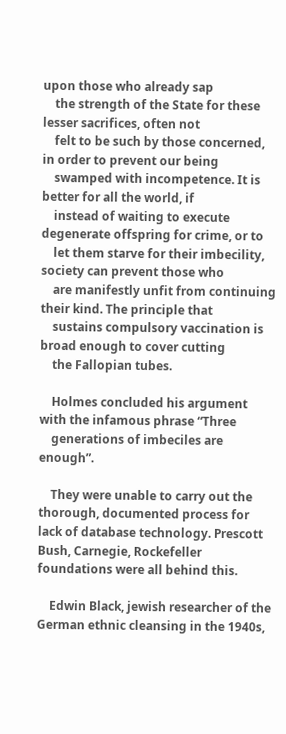upon those who already sap
    the strength of the State for these lesser sacrifices, often not
    felt to be such by those concerned, in order to prevent our being
    swamped with incompetence. It is better for all the world, if
    instead of waiting to execute degenerate offspring for crime, or to
    let them starve for their imbecility, society can prevent those who
    are manifestly unfit from continuing their kind. The principle that
    sustains compulsory vaccination is broad enough to cover cutting
    the Fallopian tubes.

    Holmes concluded his argument with the infamous phrase “Three
    generations of imbeciles are enough”.

    They were unable to carry out the thorough, documented process for lack of database technology. Prescott Bush, Carnegie, Rockefeller foundations were all behind this.

    Edwin Black, jewish researcher of the German ethnic cleansing in the 1940s,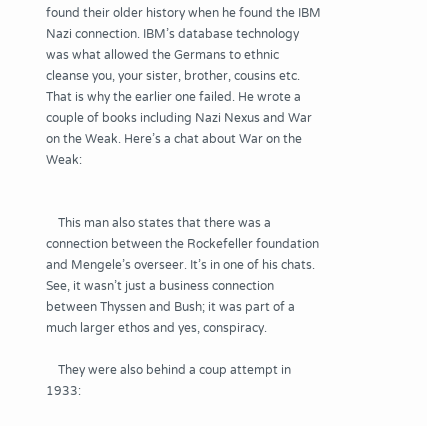found their older history when he found the IBM Nazi connection. IBM’s database technology was what allowed the Germans to ethnic cleanse you, your sister, brother, cousins etc. That is why the earlier one failed. He wrote a couple of books including Nazi Nexus and War on the Weak. Here’s a chat about War on the Weak:


    This man also states that there was a connection between the Rockefeller foundation and Mengele’s overseer. It’s in one of his chats. See, it wasn’t just a business connection between Thyssen and Bush; it was part of a much larger ethos and yes, conspiracy.

    They were also behind a coup attempt in 1933: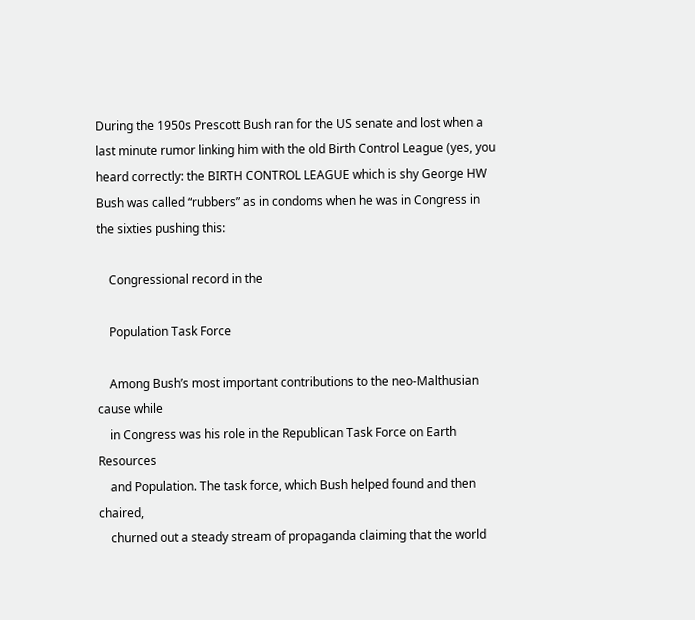During the 1950s Prescott Bush ran for the US senate and lost when a last minute rumor linking him with the old Birth Control League (yes, you heard correctly: the BIRTH CONTROL LEAGUE which is shy George HW Bush was called “rubbers” as in condoms when he was in Congress in the sixties pushing this:

    Congressional record in the

    Population Task Force

    Among Bush’s most important contributions to the neo-Malthusian cause while
    in Congress was his role in the Republican Task Force on Earth Resources
    and Population. The task force, which Bush helped found and then chaired,
    churned out a steady stream of propaganda claiming that the world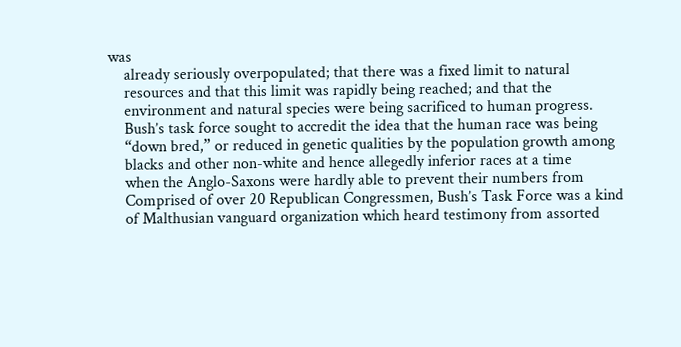was
    already seriously overpopulated; that there was a fixed limit to natural
    resources and that this limit was rapidly being reached; and that the
    environment and natural species were being sacrificed to human progress.
    Bush’s task force sought to accredit the idea that the human race was being
    “down bred,” or reduced in genetic qualities by the population growth among
    blacks and other non-white and hence allegedly inferior races at a time
    when the Anglo-Saxons were hardly able to prevent their numbers from
    Comprised of over 20 Republican Congressmen, Bush’s Task Force was a kind
    of Malthusian vanguard organization which heard testimony from assorted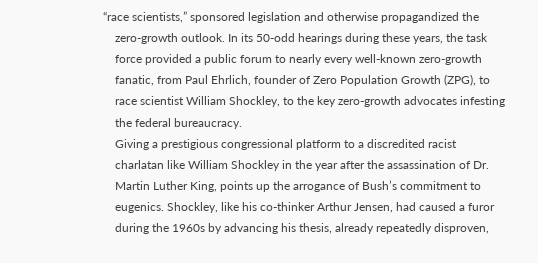“race scientists,” sponsored legislation and otherwise propagandized the
    zero-growth outlook. In its 50-odd hearings during these years, the task
    force provided a public forum to nearly every well-known zero-growth
    fanatic, from Paul Ehrlich, founder of Zero Population Growth (ZPG), to
    race scientist William Shockley, to the key zero-growth advocates infesting
    the federal bureaucracy.
    Giving a prestigious congressional platform to a discredited racist
    charlatan like William Shockley in the year after the assassination of Dr.
    Martin Luther King, points up the arrogance of Bush’s commitment to
    eugenics. Shockley, like his co-thinker Arthur Jensen, had caused a furor
    during the 1960s by advancing his thesis, already repeatedly disproven,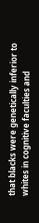that blacks were genetically inferior to whites in cognitive faculties and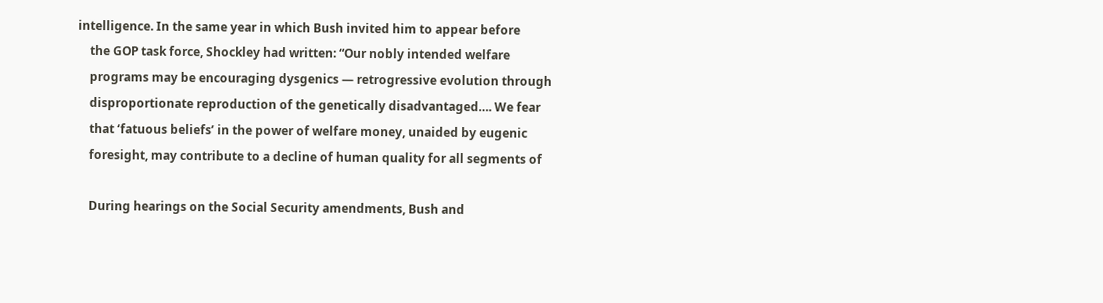intelligence. In the same year in which Bush invited him to appear before
    the GOP task force, Shockley had written: “Our nobly intended welfare
    programs may be encouraging dysgenics — retrogressive evolution through
    disproportionate reproduction of the genetically disadvantaged…. We fear
    that ‘fatuous beliefs’ in the power of welfare money, unaided by eugenic
    foresight, may contribute to a decline of human quality for all segments of

    During hearings on the Social Security amendments, Bush and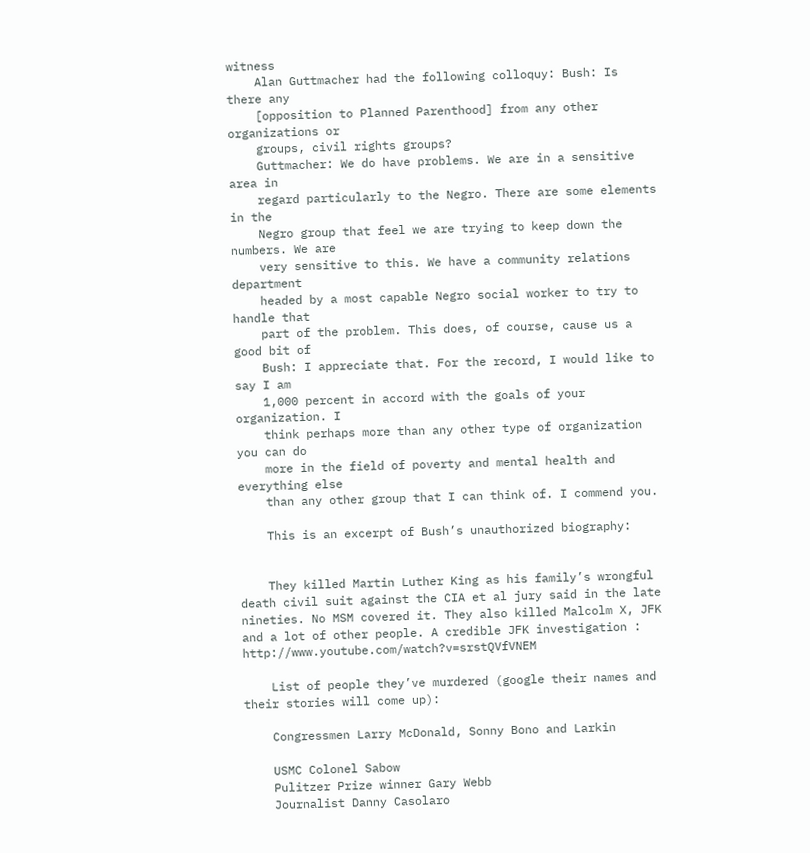witness
    Alan Guttmacher had the following colloquy: Bush: Is there any
    [opposition to Planned Parenthood] from any other organizations or
    groups, civil rights groups?
    Guttmacher: We do have problems. We are in a sensitive area in
    regard particularly to the Negro. There are some elements in the
    Negro group that feel we are trying to keep down the numbers. We are
    very sensitive to this. We have a community relations department
    headed by a most capable Negro social worker to try to handle that
    part of the problem. This does, of course, cause us a good bit of
    Bush: I appreciate that. For the record, I would like to say I am
    1,000 percent in accord with the goals of your organization. I
    think perhaps more than any other type of organization you can do
    more in the field of poverty and mental health and everything else
    than any other group that I can think of. I commend you.

    This is an excerpt of Bush’s unauthorized biography:


    They killed Martin Luther King as his family’s wrongful death civil suit against the CIA et al jury said in the late nineties. No MSM covered it. They also killed Malcolm X, JFK and a lot of other people. A credible JFK investigation : http://www.youtube.com/watch?v=srstQVfVNEM

    List of people they’ve murdered (google their names and their stories will come up):

    Congressmen Larry McDonald, Sonny Bono and Larkin

    USMC Colonel Sabow
    Pulitzer Prize winner Gary Webb
    Journalist Danny Casolaro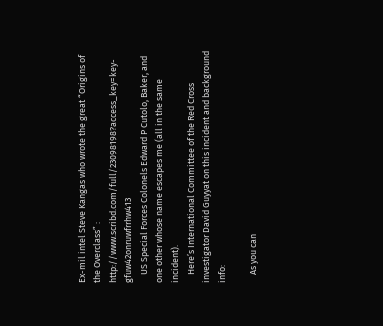Ex-mil intel Steve Kangas who wrote the great “Origins of the Overclass” : http://www.scribd.com/full/23098198?access_key=key-gfuw42onruwfrrhw413
    US Special Forces Colonels Edward P Cutolo, Baker, and one other whose name escapes me (all in the same incident).
    Here’s International Committee of the Red Cross investigator David Guyyat on this incident and background info:

    As you can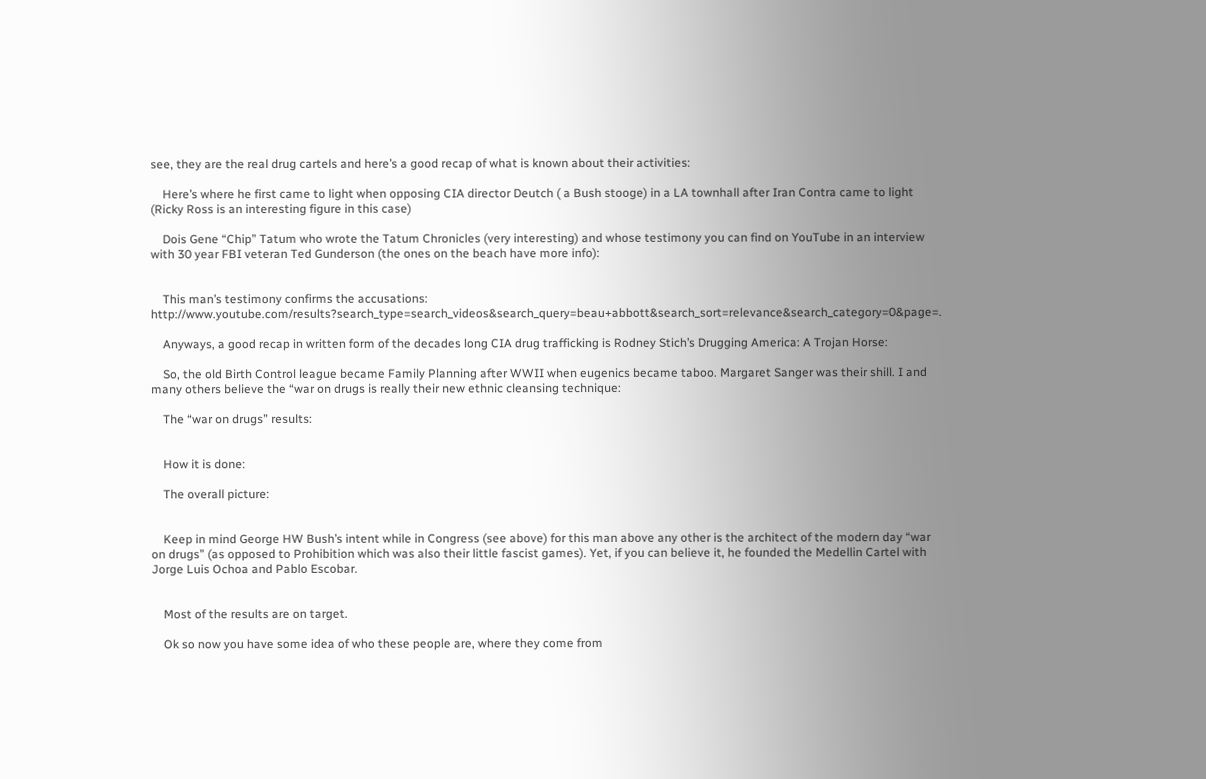see, they are the real drug cartels and here’s a good recap of what is known about their activities:

    Here’s where he first came to light when opposing CIA director Deutch ( a Bush stooge) in a LA townhall after Iran Contra came to light (Ricky Ross is an interesting figure in this case)

    Dois Gene “Chip” Tatum who wrote the Tatum Chronicles (very interesting) and whose testimony you can find on YouTube in an interview with 30 year FBI veteran Ted Gunderson (the ones on the beach have more info):


    This man’s testimony confirms the accusations: http://www.youtube.com/results?search_type=search_videos&search_query=beau+abbott&search_sort=relevance&search_category=0&page=.

    Anyways, a good recap in written form of the decades long CIA drug trafficking is Rodney Stich’s Drugging America: A Trojan Horse:

    So, the old Birth Control league became Family Planning after WWII when eugenics became taboo. Margaret Sanger was their shill. I and many others believe the “war on drugs is really their new ethnic cleansing technique:

    The “war on drugs” results:


    How it is done:

    The overall picture:


    Keep in mind George HW Bush’s intent while in Congress (see above) for this man above any other is the architect of the modern day “war on drugs” (as opposed to Prohibition which was also their little fascist games). Yet, if you can believe it, he founded the Medellin Cartel with Jorge Luis Ochoa and Pablo Escobar.


    Most of the results are on target.

    Ok so now you have some idea of who these people are, where they come from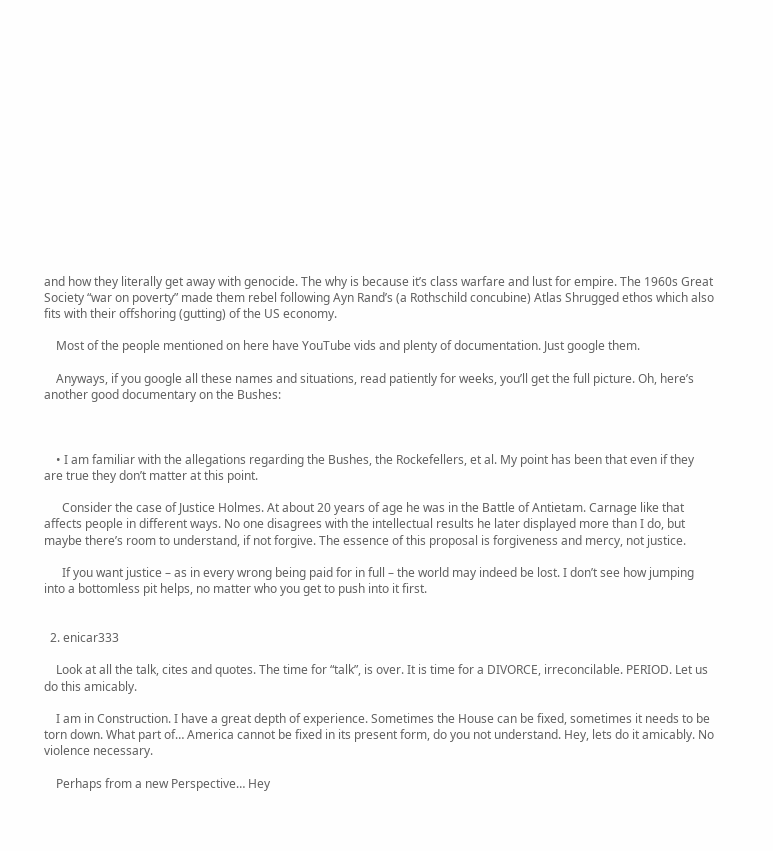and how they literally get away with genocide. The why is because it’s class warfare and lust for empire. The 1960s Great Society “war on poverty” made them rebel following Ayn Rand’s (a Rothschild concubine) Atlas Shrugged ethos which also fits with their offshoring (gutting) of the US economy.

    Most of the people mentioned on here have YouTube vids and plenty of documentation. Just google them.

    Anyways, if you google all these names and situations, read patiently for weeks, you’ll get the full picture. Oh, here’s another good documentary on the Bushes:



    • I am familiar with the allegations regarding the Bushes, the Rockefellers, et al. My point has been that even if they are true they don’t matter at this point.

      Consider the case of Justice Holmes. At about 20 years of age he was in the Battle of Antietam. Carnage like that affects people in different ways. No one disagrees with the intellectual results he later displayed more than I do, but maybe there’s room to understand, if not forgive. The essence of this proposal is forgiveness and mercy, not justice.

      If you want justice – as in every wrong being paid for in full – the world may indeed be lost. I don’t see how jumping into a bottomless pit helps, no matter who you get to push into it first.


  2. enicar333

    Look at all the talk, cites and quotes. The time for “talk”, is over. It is time for a DIVORCE, irreconcilable. PERIOD. Let us do this amicably.

    I am in Construction. I have a great depth of experience. Sometimes the House can be fixed, sometimes it needs to be torn down. What part of… America cannot be fixed in its present form, do you not understand. Hey, lets do it amicably. No violence necessary.

    Perhaps from a new Perspective… Hey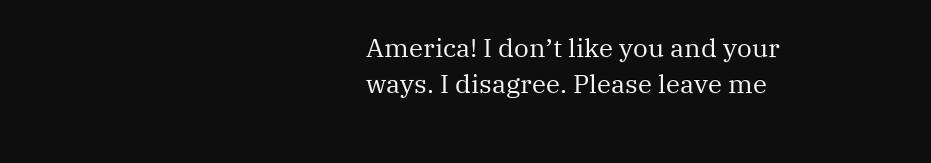America! I don’t like you and your ways. I disagree. Please leave me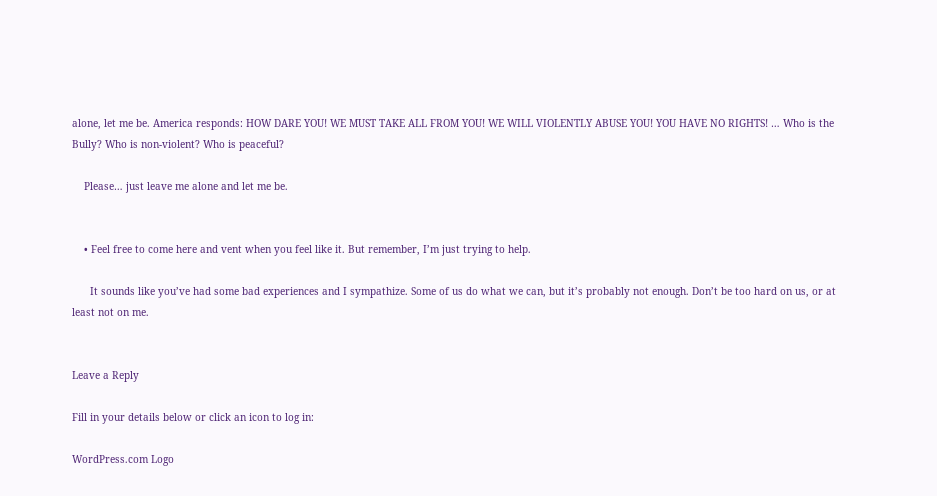alone, let me be. America responds: HOW DARE YOU! WE MUST TAKE ALL FROM YOU! WE WILL VIOLENTLY ABUSE YOU! YOU HAVE NO RIGHTS! … Who is the Bully? Who is non-violent? Who is peaceful?

    Please… just leave me alone and let me be.


    • Feel free to come here and vent when you feel like it. But remember, I’m just trying to help.

      It sounds like you’ve had some bad experiences and I sympathize. Some of us do what we can, but it’s probably not enough. Don’t be too hard on us, or at least not on me.


Leave a Reply

Fill in your details below or click an icon to log in:

WordPress.com Logo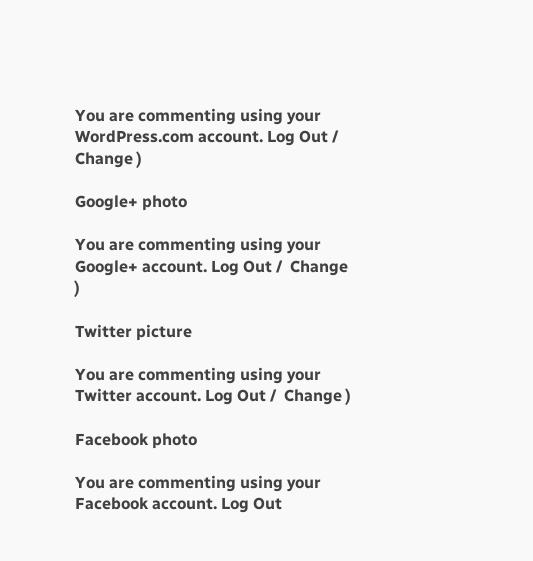You are commenting using your WordPress.com account. Log Out /  Change )

Google+ photo

You are commenting using your Google+ account. Log Out /  Change )

Twitter picture

You are commenting using your Twitter account. Log Out /  Change )

Facebook photo

You are commenting using your Facebook account. Log Out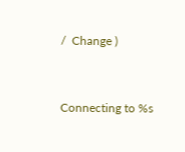/  Change )


Connecting to %s